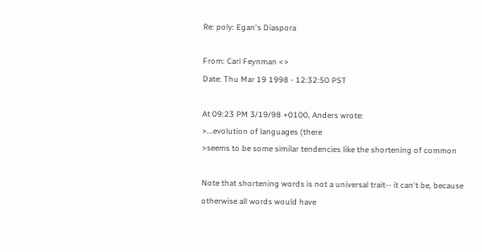Re: poly: Egan's Diaspora

From: Carl Feynman <>
Date: Thu Mar 19 1998 - 12:32:50 PST

At 09:23 PM 3/19/98 +0100, Anders wrote:
>...evolution of languages (there
>seems to be some similar tendencies like the shortening of common

Note that shortening words is not a universal trait-- it can't be, because
otherwise all words would have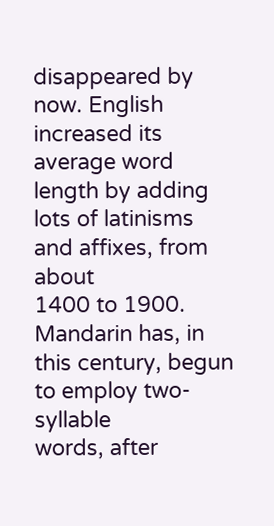disappeared by now. English increased its
average word length by adding lots of latinisms and affixes, from about
1400 to 1900. Mandarin has, in this century, begun to employ two-syllable
words, after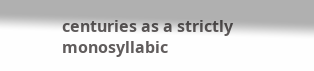centuries as a strictly monosyllabic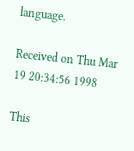language.

Received on Thu Mar 19 20:34:56 1998

This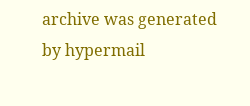archive was generated by hypermail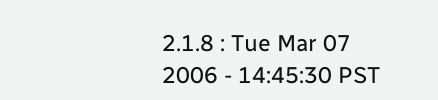2.1.8 : Tue Mar 07 2006 - 14:45:30 PST